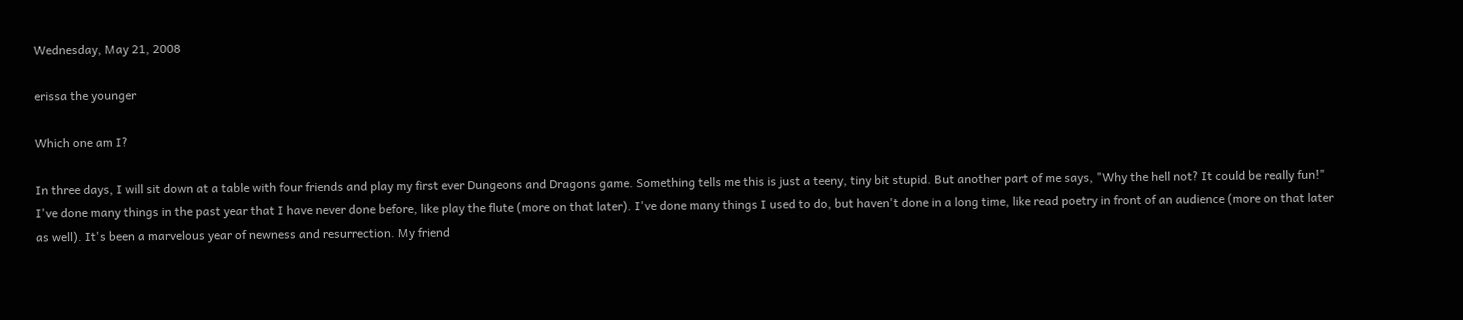Wednesday, May 21, 2008

erissa the younger

Which one am I?

In three days, I will sit down at a table with four friends and play my first ever Dungeons and Dragons game. Something tells me this is just a teeny, tiny bit stupid. But another part of me says, "Why the hell not? It could be really fun!" I've done many things in the past year that I have never done before, like play the flute (more on that later). I've done many things I used to do, but haven't done in a long time, like read poetry in front of an audience (more on that later as well). It's been a marvelous year of newness and resurrection. My friend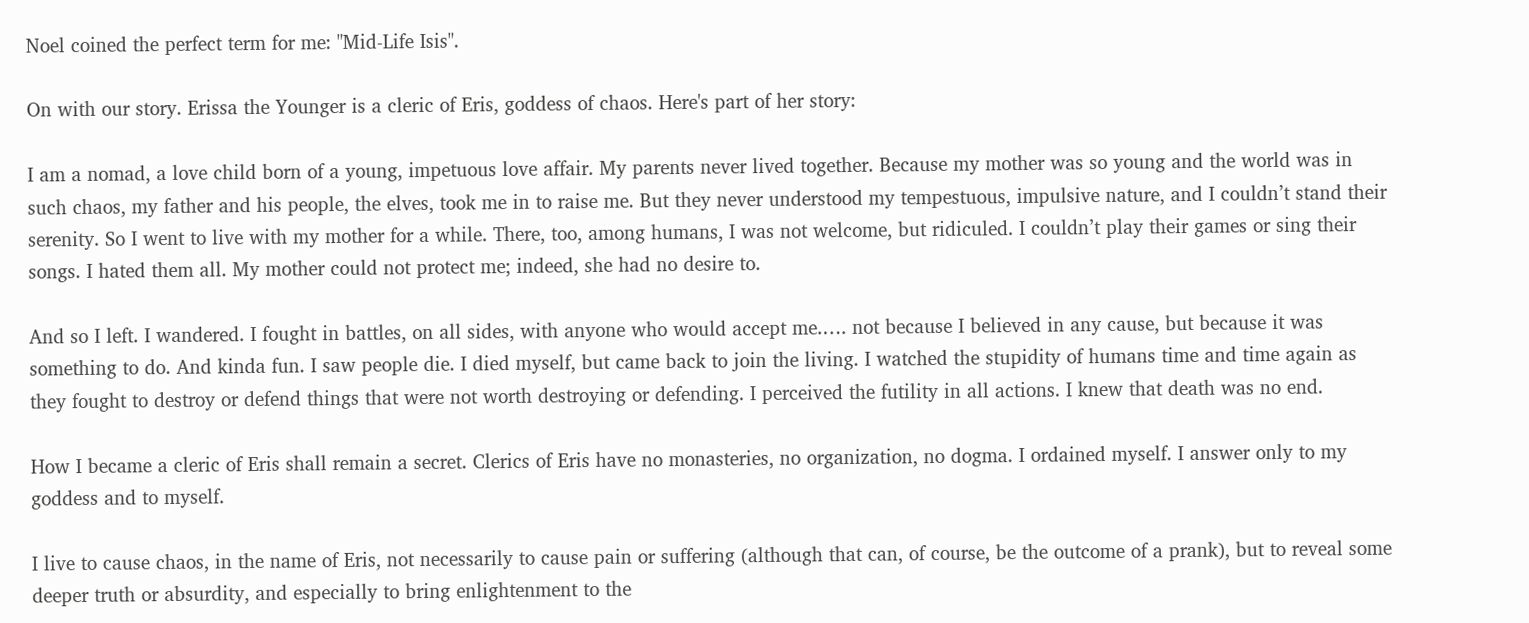Noel coined the perfect term for me: "Mid-Life Isis".

On with our story. Erissa the Younger is a cleric of Eris, goddess of chaos. Here's part of her story:

I am a nomad, a love child born of a young, impetuous love affair. My parents never lived together. Because my mother was so young and the world was in such chaos, my father and his people, the elves, took me in to raise me. But they never understood my tempestuous, impulsive nature, and I couldn’t stand their serenity. So I went to live with my mother for a while. There, too, among humans, I was not welcome, but ridiculed. I couldn’t play their games or sing their songs. I hated them all. My mother could not protect me; indeed, she had no desire to.

And so I left. I wandered. I fought in battles, on all sides, with anyone who would accept me.…. not because I believed in any cause, but because it was something to do. And kinda fun. I saw people die. I died myself, but came back to join the living. I watched the stupidity of humans time and time again as they fought to destroy or defend things that were not worth destroying or defending. I perceived the futility in all actions. I knew that death was no end.

How I became a cleric of Eris shall remain a secret. Clerics of Eris have no monasteries, no organization, no dogma. I ordained myself. I answer only to my goddess and to myself.

I live to cause chaos, in the name of Eris, not necessarily to cause pain or suffering (although that can, of course, be the outcome of a prank), but to reveal some deeper truth or absurdity, and especially to bring enlightenment to the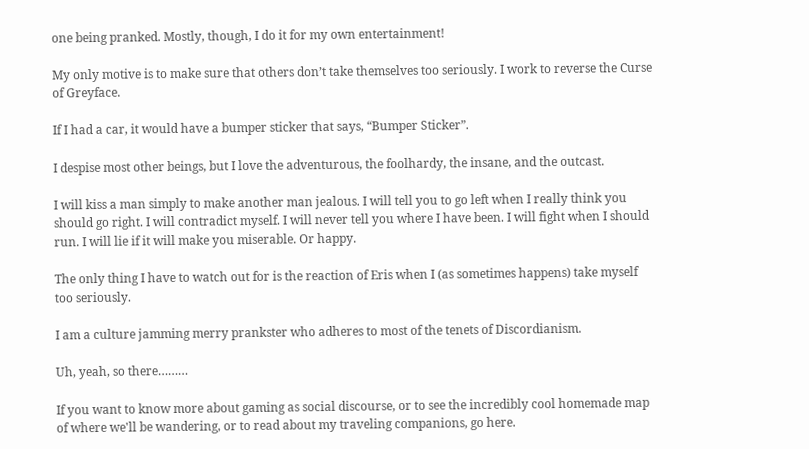one being pranked. Mostly, though, I do it for my own entertainment!

My only motive is to make sure that others don’t take themselves too seriously. I work to reverse the Curse of Greyface.

If I had a car, it would have a bumper sticker that says, “Bumper Sticker”.

I despise most other beings, but I love the adventurous, the foolhardy, the insane, and the outcast.

I will kiss a man simply to make another man jealous. I will tell you to go left when I really think you should go right. I will contradict myself. I will never tell you where I have been. I will fight when I should run. I will lie if it will make you miserable. Or happy.

The only thing I have to watch out for is the reaction of Eris when I (as sometimes happens) take myself too seriously.

I am a culture jamming merry prankster who adheres to most of the tenets of Discordianism.

Uh, yeah, so there………

If you want to know more about gaming as social discourse, or to see the incredibly cool homemade map of where we'll be wandering, or to read about my traveling companions, go here.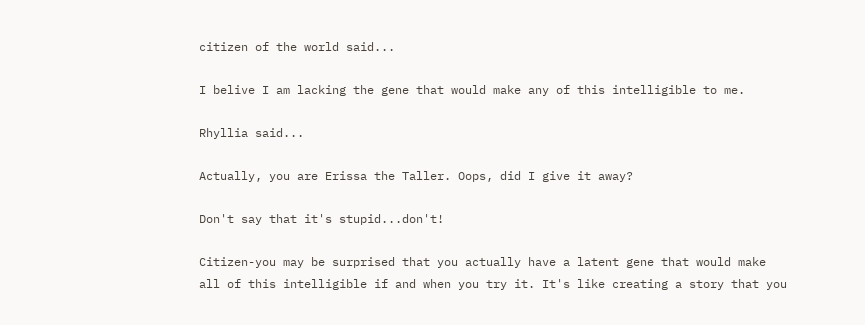citizen of the world said...

I belive I am lacking the gene that would make any of this intelligible to me.

Rhyllia said...

Actually, you are Erissa the Taller. Oops, did I give it away?

Don't say that it's stupid...don't!

Citizen-you may be surprised that you actually have a latent gene that would make all of this intelligible if and when you try it. It's like creating a story that you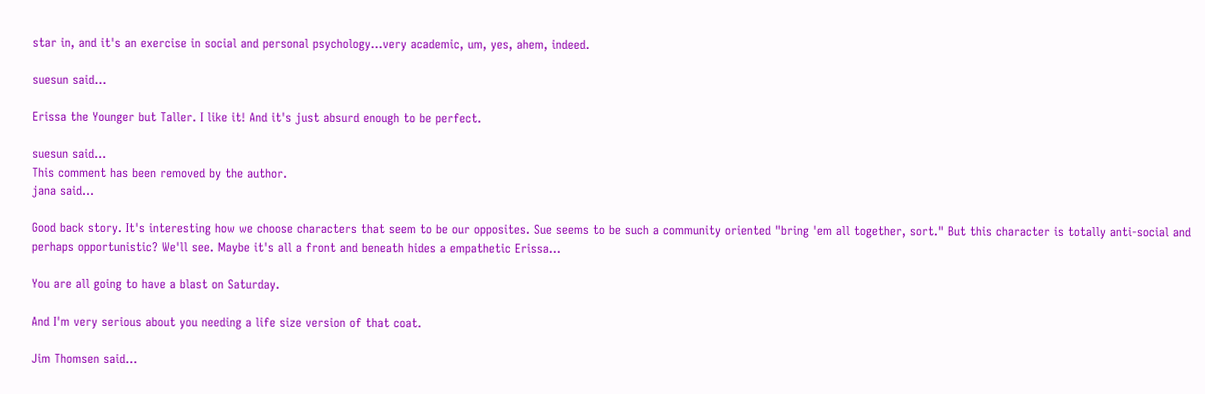star in, and it's an exercise in social and personal psychology...very academic, um, yes, ahem, indeed.

suesun said...

Erissa the Younger but Taller. I like it! And it's just absurd enough to be perfect.

suesun said...
This comment has been removed by the author.
jana said...

Good back story. It's interesting how we choose characters that seem to be our opposites. Sue seems to be such a community oriented "bring 'em all together, sort." But this character is totally anti-social and perhaps opportunistic? We'll see. Maybe it's all a front and beneath hides a empathetic Erissa...

You are all going to have a blast on Saturday.

And I'm very serious about you needing a life size version of that coat.

Jim Thomsen said...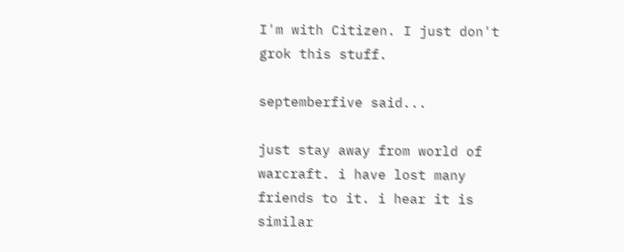I'm with Citizen. I just don't grok this stuff.

septemberfive said...

just stay away from world of warcraft. i have lost many friends to it. i hear it is similar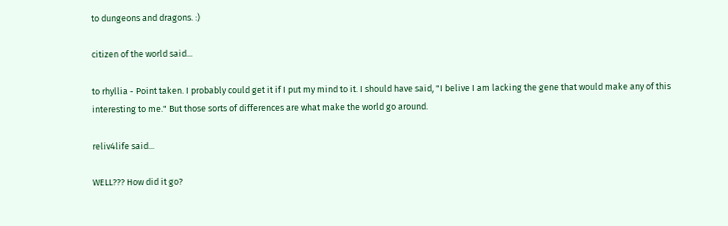to dungeons and dragons. :)

citizen of the world said...

to rhyllia - Point taken. I probably could get it if I put my mind to it. I should have said, "I belive I am lacking the gene that would make any of this interesting to me." But those sorts of differences are what make the world go around.

reliv4life said...

WELL??? How did it go?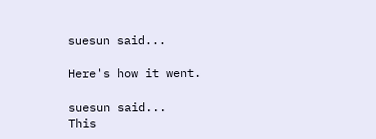suesun said...

Here's how it went.

suesun said...
This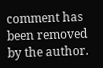comment has been removed by the author.